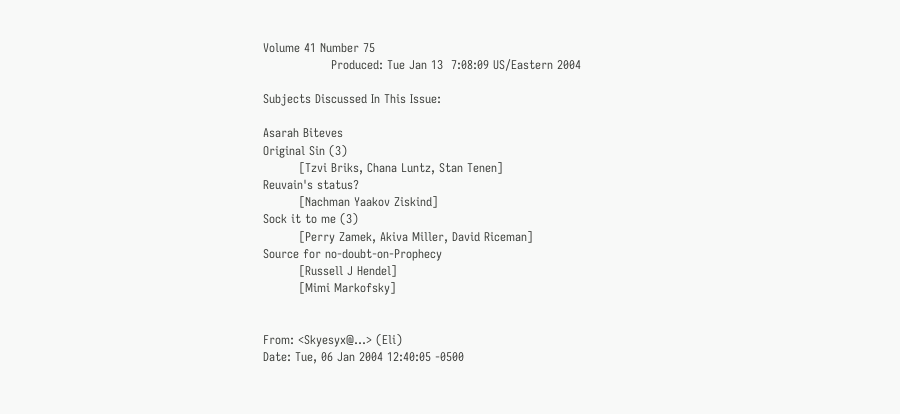Volume 41 Number 75
                 Produced: Tue Jan 13  7:08:09 US/Eastern 2004

Subjects Discussed In This Issue:

Asarah Biteves
Original Sin (3)
         [Tzvi Briks, Chana Luntz, Stan Tenen]
Reuvain's status?
         [Nachman Yaakov Ziskind]
Sock it to me (3)
         [Perry Zamek, Akiva Miller, David Riceman]
Source for no-doubt-on-Prophecy
         [Russell J Hendel]
         [Mimi Markofsky]


From: <Skyesyx@...> (Eli)
Date: Tue, 06 Jan 2004 12:40:05 -0500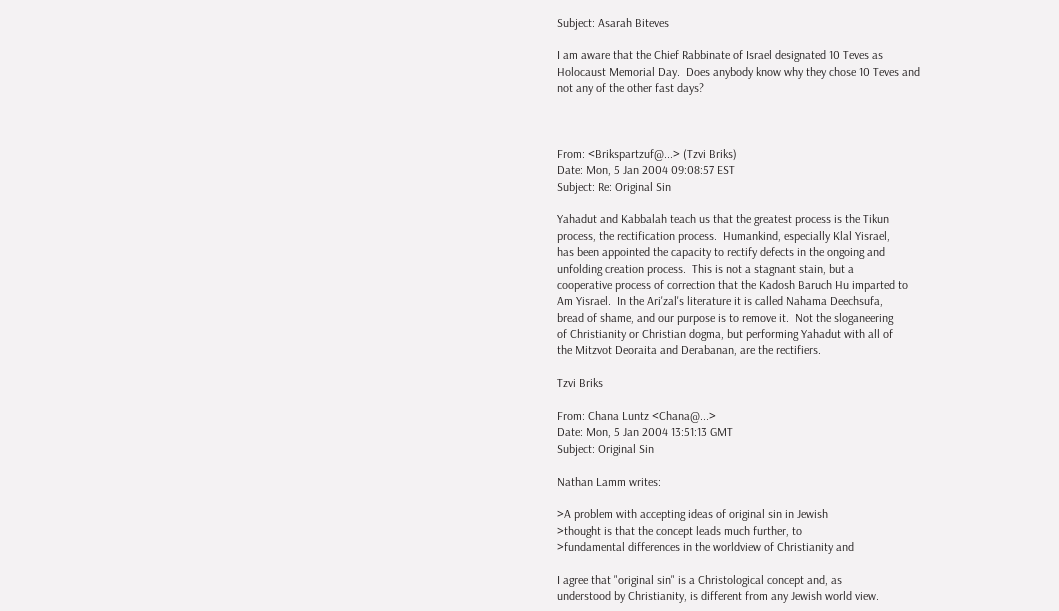Subject: Asarah Biteves

I am aware that the Chief Rabbinate of Israel designated 10 Teves as
Holocaust Memorial Day.  Does anybody know why they chose 10 Teves and
not any of the other fast days?



From: <Brikspartzuf@...> (Tzvi Briks)
Date: Mon, 5 Jan 2004 09:08:57 EST
Subject: Re: Original Sin

Yahadut and Kabbalah teach us that the greatest process is the Tikun
process, the rectification process.  Humankind, especially Klal Yisrael,
has been appointed the capacity to rectify defects in the ongoing and
unfolding creation process.  This is not a stagnant stain, but a
cooperative process of correction that the Kadosh Baruch Hu imparted to
Am Yisrael.  In the Ari'zal's literature it is called Nahama Deechsufa,
bread of shame, and our purpose is to remove it.  Not the sloganeering
of Christianity or Christian dogma, but performing Yahadut with all of
the Mitzvot Deoraita and Derabanan, are the rectifiers.

Tzvi Briks

From: Chana Luntz <Chana@...>
Date: Mon, 5 Jan 2004 13:51:13 GMT
Subject: Original Sin

Nathan Lamm writes:

>A problem with accepting ideas of original sin in Jewish
>thought is that the concept leads much further, to
>fundamental differences in the worldview of Christianity and

I agree that "original sin" is a Christological concept and, as
understood by Christianity, is different from any Jewish world view.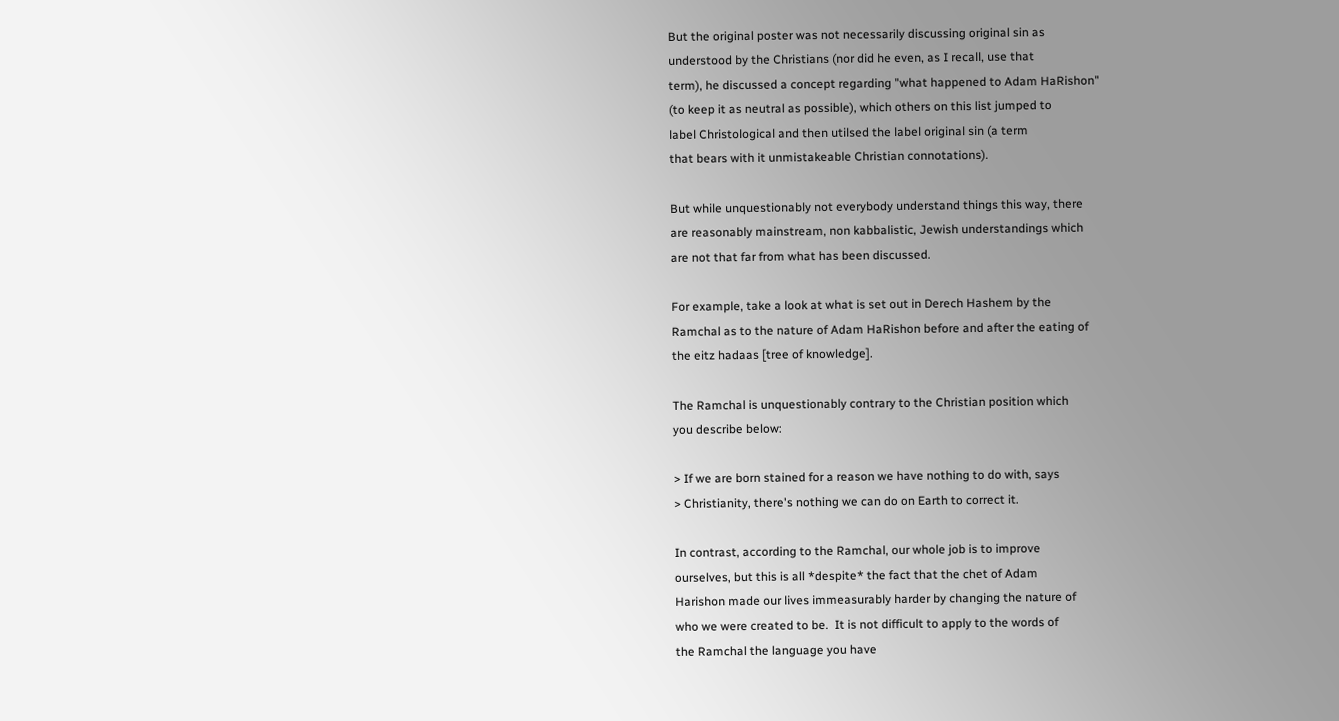But the original poster was not necessarily discussing original sin as
understood by the Christians (nor did he even, as I recall, use that
term), he discussed a concept regarding "what happened to Adam HaRishon"
(to keep it as neutral as possible), which others on this list jumped to
label Christological and then utilsed the label original sin (a term
that bears with it unmistakeable Christian connotations).

But while unquestionably not everybody understand things this way, there
are reasonably mainstream, non kabbalistic, Jewish understandings which
are not that far from what has been discussed.

For example, take a look at what is set out in Derech Hashem by the
Ramchal as to the nature of Adam HaRishon before and after the eating of
the eitz hadaas [tree of knowledge].

The Ramchal is unquestionably contrary to the Christian position which
you describe below:

> If we are born stained for a reason we have nothing to do with, says
> Christianity, there's nothing we can do on Earth to correct it.

In contrast, according to the Ramchal, our whole job is to improve
ourselves, but this is all *despite* the fact that the chet of Adam
Harishon made our lives immeasurably harder by changing the nature of
who we were created to be.  It is not difficult to apply to the words of
the Ramchal the language you have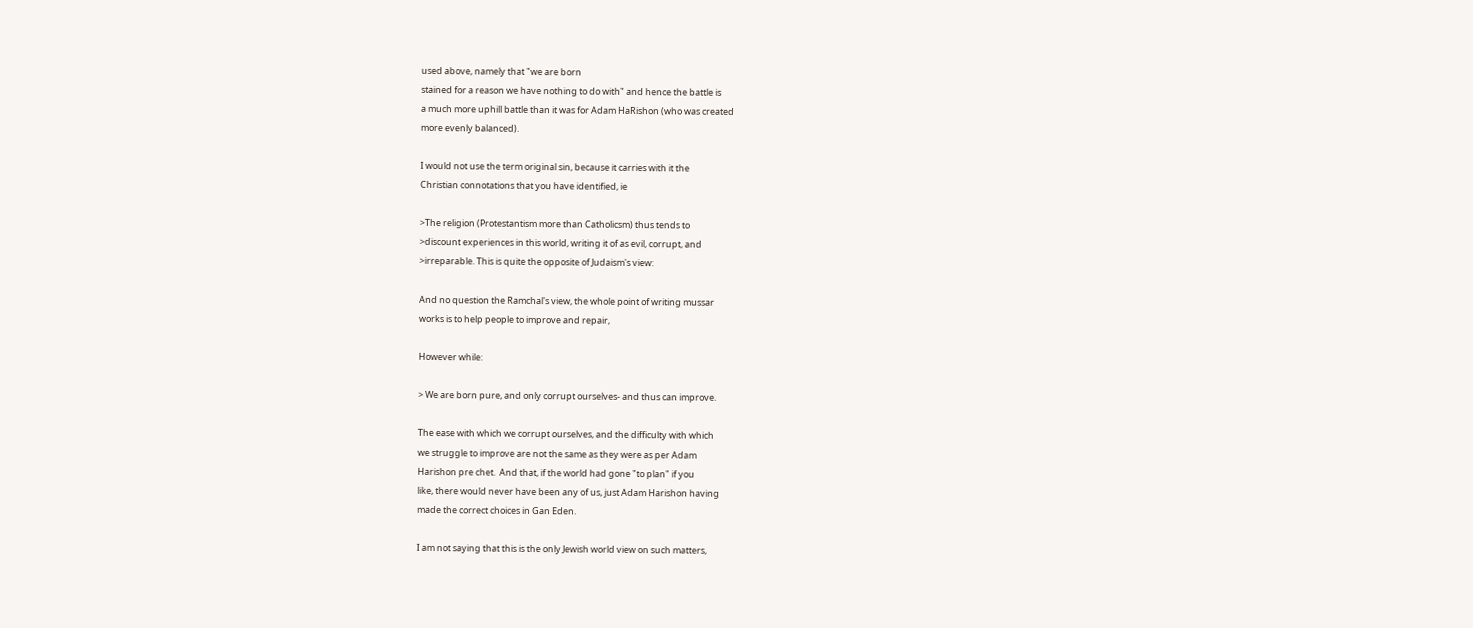used above, namely that "we are born
stained for a reason we have nothing to do with" and hence the battle is
a much more uphill battle than it was for Adam HaRishon (who was created
more evenly balanced).

I would not use the term original sin, because it carries with it the
Christian connotations that you have identified, ie

>The religion (Protestantism more than Catholicsm) thus tends to
>discount experiences in this world, writing it of as evil, corrupt, and
>irreparable. This is quite the opposite of Judaism's view:

And no question the Ramchal's view, the whole point of writing mussar
works is to help people to improve and repair,

However while:

> We are born pure, and only corrupt ourselves- and thus can improve.

The ease with which we corrupt ourselves, and the difficulty with which
we struggle to improve are not the same as they were as per Adam
Harishon pre chet.  And that, if the world had gone "to plan" if you
like, there would never have been any of us, just Adam Harishon having
made the correct choices in Gan Eden.

I am not saying that this is the only Jewish world view on such matters,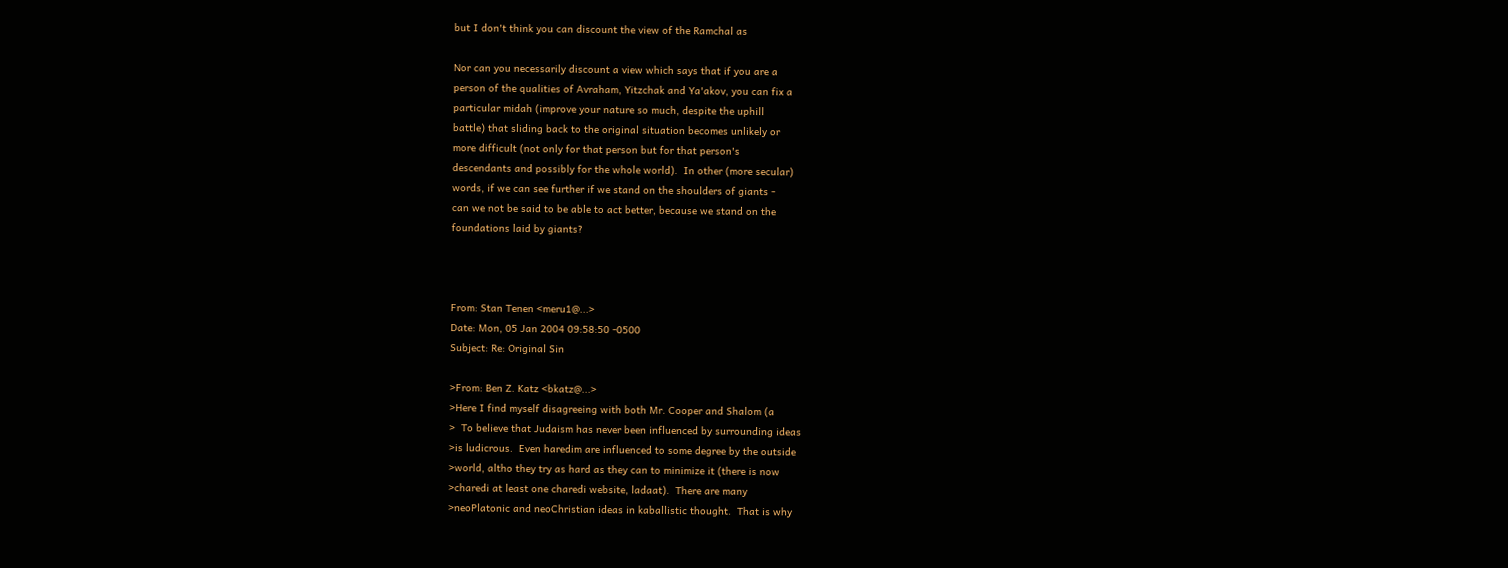but I don't think you can discount the view of the Ramchal as

Nor can you necessarily discount a view which says that if you are a
person of the qualities of Avraham, Yitzchak and Ya'akov, you can fix a
particular midah (improve your nature so much, despite the uphill
battle) that sliding back to the original situation becomes unlikely or
more difficult (not only for that person but for that person's
descendants and possibly for the whole world).  In other (more secular)
words, if we can see further if we stand on the shoulders of giants -
can we not be said to be able to act better, because we stand on the
foundations laid by giants?



From: Stan Tenen <meru1@...>
Date: Mon, 05 Jan 2004 09:58:50 -0500
Subject: Re: Original Sin

>From: Ben Z. Katz <bkatz@...>
>Here I find myself disagreeing with both Mr. Cooper and Shalom (a
>  To believe that Judaism has never been influenced by surrounding ideas
>is ludicrous.  Even haredim are influenced to some degree by the outside
>world, altho they try as hard as they can to minimize it (there is now
>charedi at least one charedi website, ladaat).  There are many
>neoPlatonic and neoChristian ideas in kaballistic thought.  That is why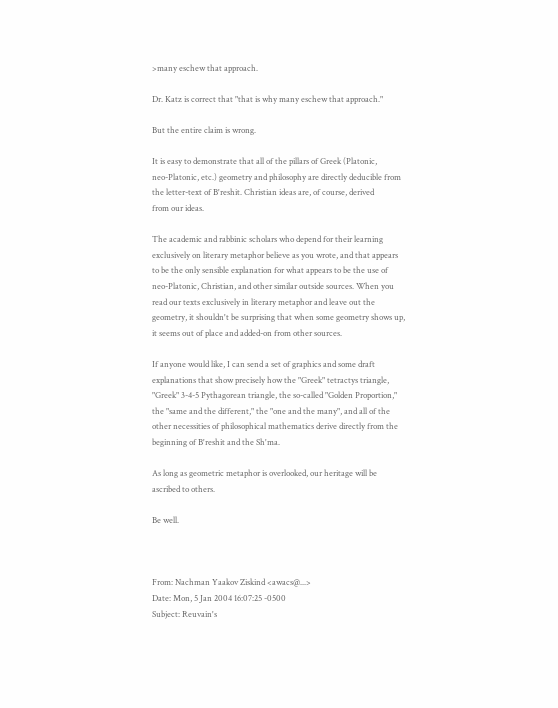>many eschew that approach.

Dr. Katz is correct that "that is why many eschew that approach."

But the entire claim is wrong.

It is easy to demonstrate that all of the pillars of Greek (Platonic,
neo-Platonic, etc.) geometry and philosophy are directly deducible from
the letter-text of B'reshit. Christian ideas are, of course, derived
from our ideas.

The academic and rabbinic scholars who depend for their learning
exclusively on literary metaphor believe as you wrote, and that appears
to be the only sensible explanation for what appears to be the use of
neo-Platonic, Christian, and other similar outside sources. When you
read our texts exclusively in literary metaphor and leave out the
geometry, it shouldn't be surprising that when some geometry shows up,
it seems out of place and added-on from other sources.

If anyone would like, I can send a set of graphics and some draft
explanations that show precisely how the "Greek" tetractys triangle,
"Greek" 3-4-5 Pythagorean triangle, the so-called "Golden Proportion,"
the "same and the different," the "one and the many", and all of the
other necessities of philosophical mathematics derive directly from the
beginning of B'reshit and the Sh'ma.

As long as geometric metaphor is overlooked, our heritage will be
ascribed to others.

Be well.



From: Nachman Yaakov Ziskind <awacs@...>
Date: Mon, 5 Jan 2004 16:07:25 -0500
Subject: Reuvain's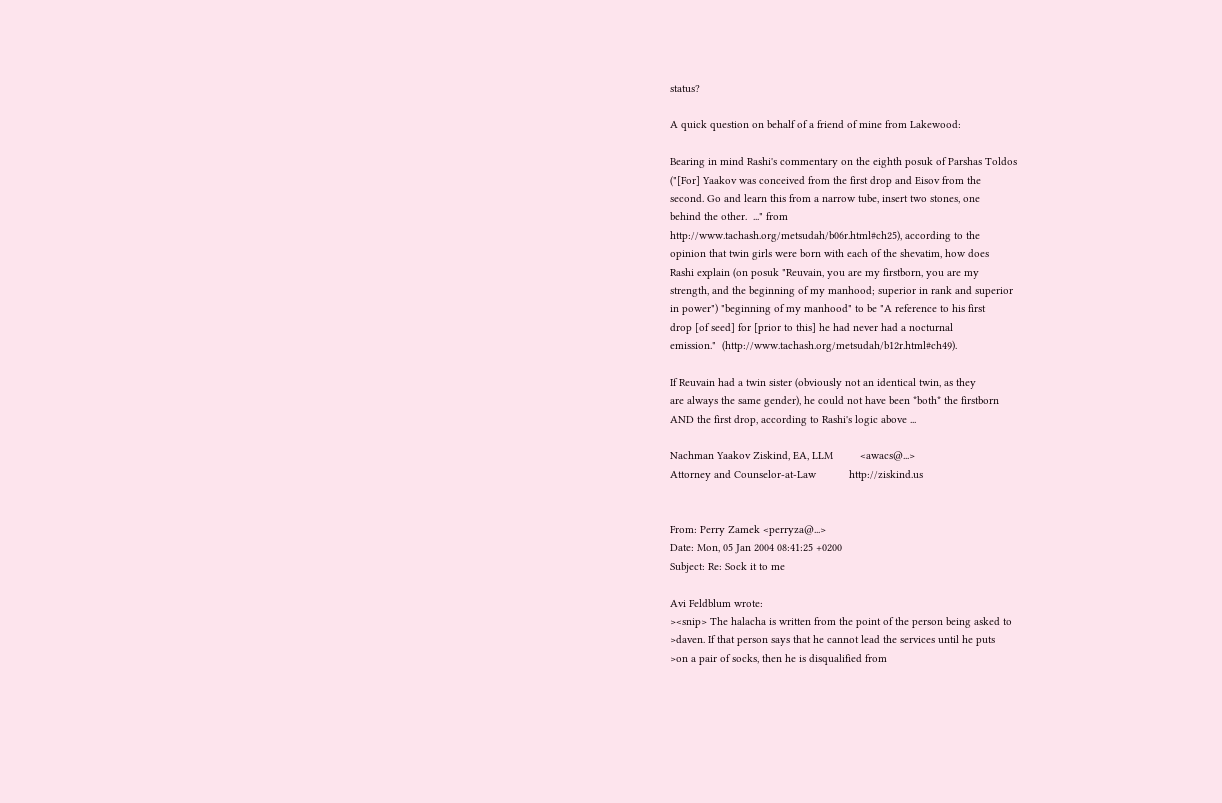status?

A quick question on behalf of a friend of mine from Lakewood:

Bearing in mind Rashi's commentary on the eighth posuk of Parshas Toldos
("[For] Yaakov was conceived from the first drop and Eisov from the
second. Go and learn this from a narrow tube, insert two stones, one
behind the other.  ..." from
http://www.tachash.org/metsudah/b06r.html#ch25), according to the
opinion that twin girls were born with each of the shevatim, how does
Rashi explain (on posuk "Reuvain, you are my firstborn, you are my
strength, and the beginning of my manhood; superior in rank and superior
in power") "beginning of my manhood" to be "A reference to his first
drop [of seed] for [prior to this] he had never had a nocturnal
emission."  (http://www.tachash.org/metsudah/b12r.html#ch49).

If Reuvain had a twin sister (obviously not an identical twin, as they
are always the same gender), he could not have been *both* the firstborn
AND the first drop, according to Rashi's logic above ...

Nachman Yaakov Ziskind, EA, LLM         <awacs@...>
Attorney and Counselor-at-Law           http://ziskind.us


From: Perry Zamek <perryza@...>
Date: Mon, 05 Jan 2004 08:41:25 +0200
Subject: Re: Sock it to me

Avi Feldblum wrote:
><snip> The halacha is written from the point of the person being asked to
>daven. If that person says that he cannot lead the services until he puts
>on a pair of socks, then he is disqualified from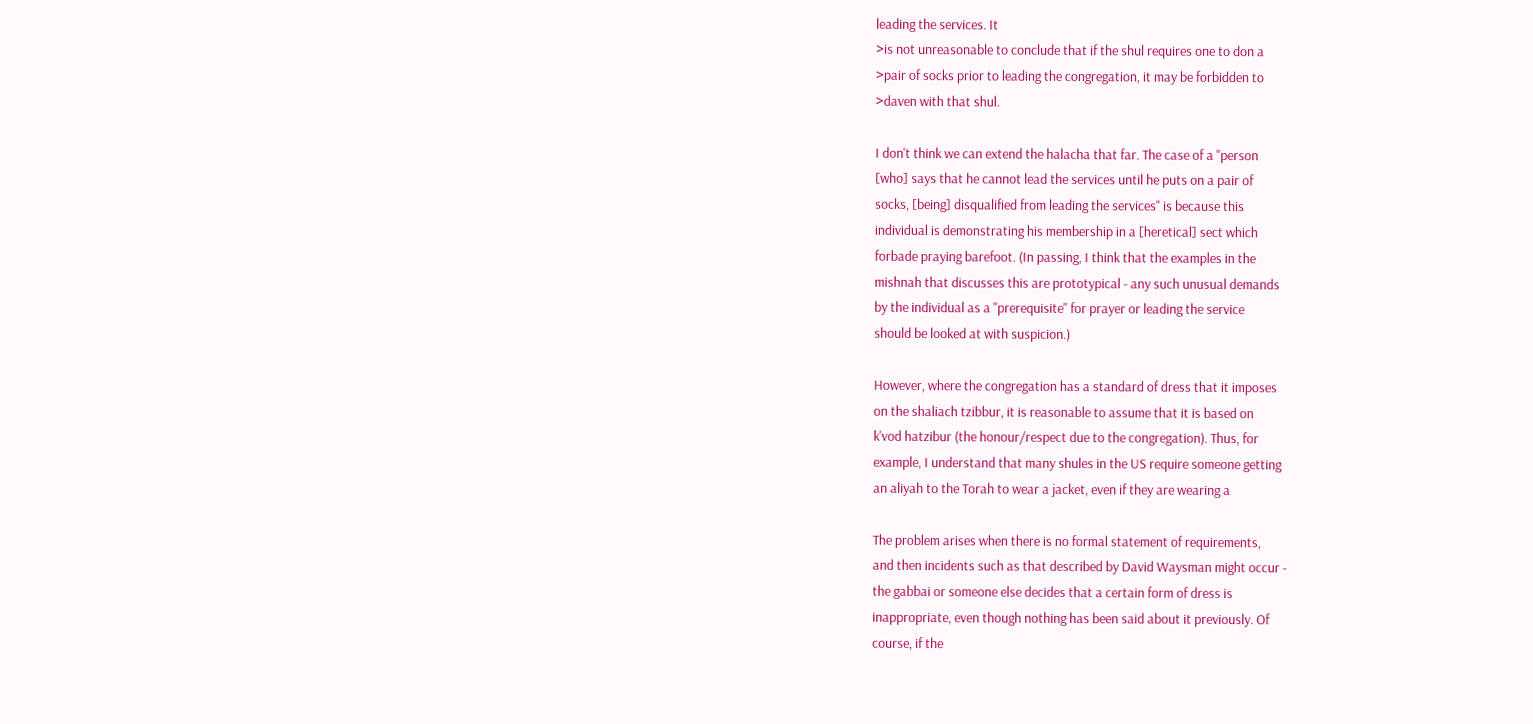leading the services. It
>is not unreasonable to conclude that if the shul requires one to don a
>pair of socks prior to leading the congregation, it may be forbidden to
>daven with that shul.

I don't think we can extend the halacha that far. The case of a "person
[who] says that he cannot lead the services until he puts on a pair of
socks, [being] disqualified from leading the services" is because this
individual is demonstrating his membership in a [heretical] sect which
forbade praying barefoot. (In passing, I think that the examples in the
mishnah that discusses this are prototypical - any such unusual demands
by the individual as a "prerequisite" for prayer or leading the service
should be looked at with suspicion.)

However, where the congregation has a standard of dress that it imposes
on the shaliach tzibbur, it is reasonable to assume that it is based on
k'vod hatzibur (the honour/respect due to the congregation). Thus, for
example, I understand that many shules in the US require someone getting
an aliyah to the Torah to wear a jacket, even if they are wearing a

The problem arises when there is no formal statement of requirements,
and then incidents such as that described by David Waysman might occur -
the gabbai or someone else decides that a certain form of dress is
inappropriate, even though nothing has been said about it previously. Of
course, if the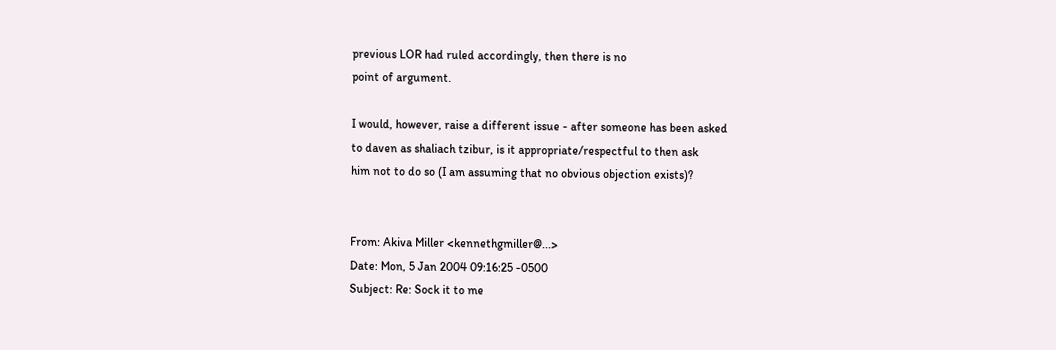previous LOR had ruled accordingly, then there is no
point of argument.

I would, however, raise a different issue - after someone has been asked
to daven as shaliach tzibur, is it appropriate/respectful to then ask
him not to do so (I am assuming that no obvious objection exists)?


From: Akiva Miller <kennethgmiller@...>
Date: Mon, 5 Jan 2004 09:16:25 -0500
Subject: Re: Sock it to me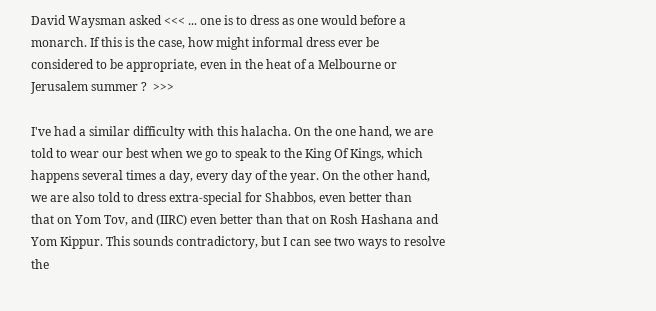David Waysman asked <<< ... one is to dress as one would before a
monarch. If this is the case, how might informal dress ever be
considered to be appropriate, even in the heat of a Melbourne or
Jerusalem summer ?  >>>

I've had a similar difficulty with this halacha. On the one hand, we are
told to wear our best when we go to speak to the King Of Kings, which
happens several times a day, every day of the year. On the other hand,
we are also told to dress extra-special for Shabbos, even better than
that on Yom Tov, and (IIRC) even better than that on Rosh Hashana and
Yom Kippur. This sounds contradictory, but I can see two ways to resolve
the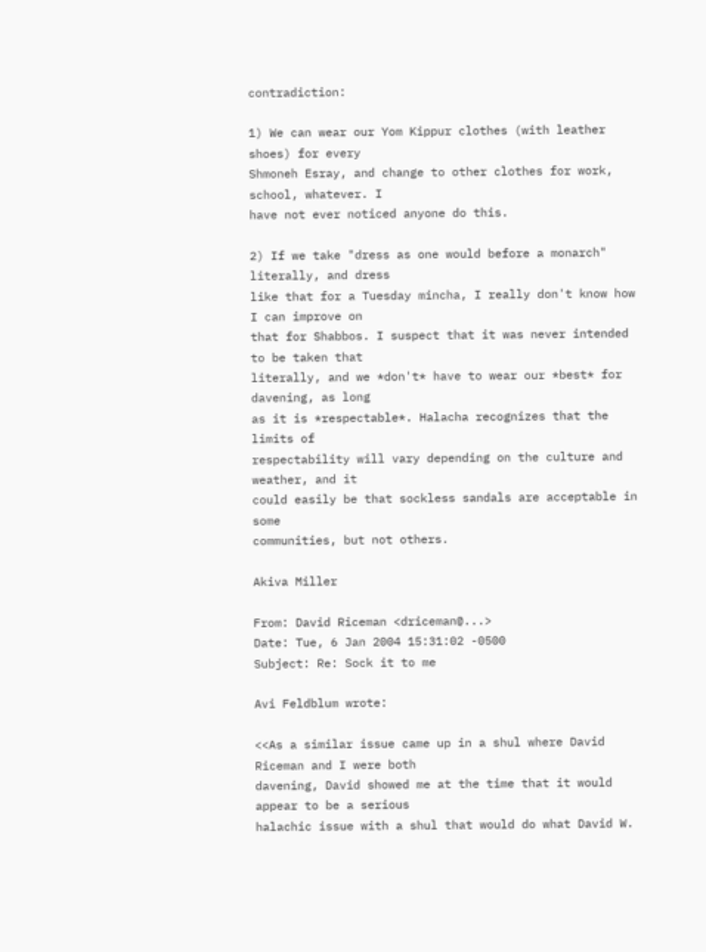contradiction:

1) We can wear our Yom Kippur clothes (with leather shoes) for every
Shmoneh Esray, and change to other clothes for work, school, whatever. I
have not ever noticed anyone do this.

2) If we take "dress as one would before a monarch" literally, and dress
like that for a Tuesday mincha, I really don't know how I can improve on
that for Shabbos. I suspect that it was never intended to be taken that
literally, and we *don't* have to wear our *best* for davening, as long
as it is *respectable*. Halacha recognizes that the limits of
respectability will vary depending on the culture and weather, and it
could easily be that sockless sandals are acceptable in some
communities, but not others.

Akiva Miller

From: David Riceman <driceman@...>
Date: Tue, 6 Jan 2004 15:31:02 -0500
Subject: Re: Sock it to me

Avi Feldblum wrote:

<<As a similar issue came up in a shul where David Riceman and I were both
davening, David showed me at the time that it would appear to be a serious
halachic issue with a shul that would do what David W.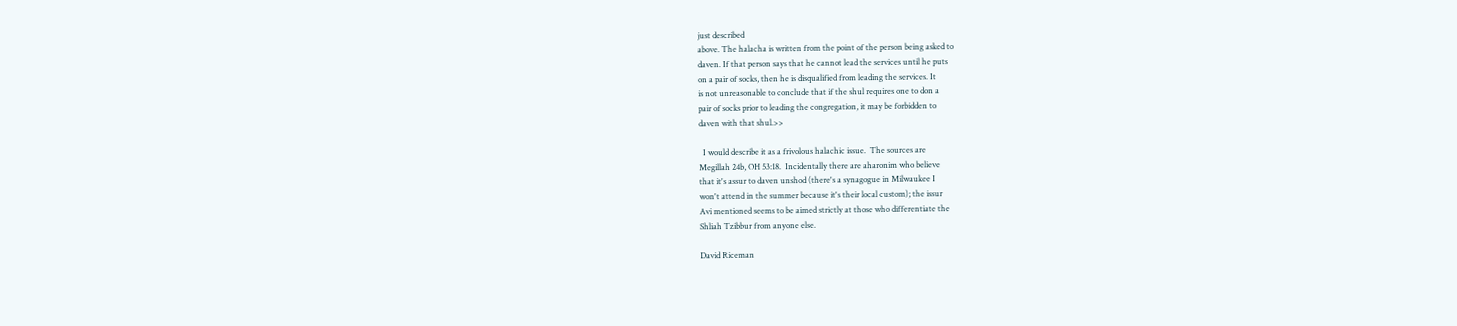just described
above. The halacha is written from the point of the person being asked to
daven. If that person says that he cannot lead the services until he puts
on a pair of socks, then he is disqualified from leading the services. It
is not unreasonable to conclude that if the shul requires one to don a
pair of socks prior to leading the congregation, it may be forbidden to
daven with that shul.>>

  I would describe it as a frivolous halachic issue.  The sources are
Megillah 24b, OH 53:18.  Incidentally there are aharonim who believe
that it's assur to daven unshod (there's a synagogue in Milwaukee I
won't attend in the summer because it's their local custom); the issur
Avi mentioned seems to be aimed strictly at those who differentiate the
Shliah Tzibbur from anyone else.

David Riceman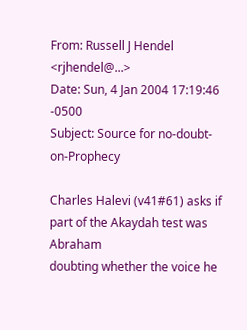From: Russell J Hendel <rjhendel@...>
Date: Sun, 4 Jan 2004 17:19:46 -0500
Subject: Source for no-doubt-on-Prophecy

Charles Halevi (v41#61) asks if part of the Akaydah test was Abraham
doubting whether the voice he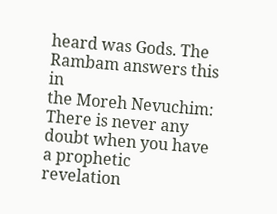heard was Gods. The Rambam answers this in
the Moreh Nevuchim: There is never any doubt when you have a prophetic
revelation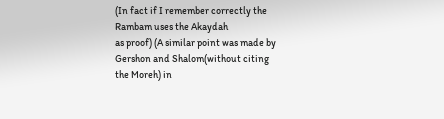(In fact if I remember correctly the Rambam uses the Akaydah
as proof) (A similar point was made by Gershon and Shalom(without citing
the Moreh) in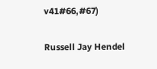v41#66,#67)

Russell Jay Hendel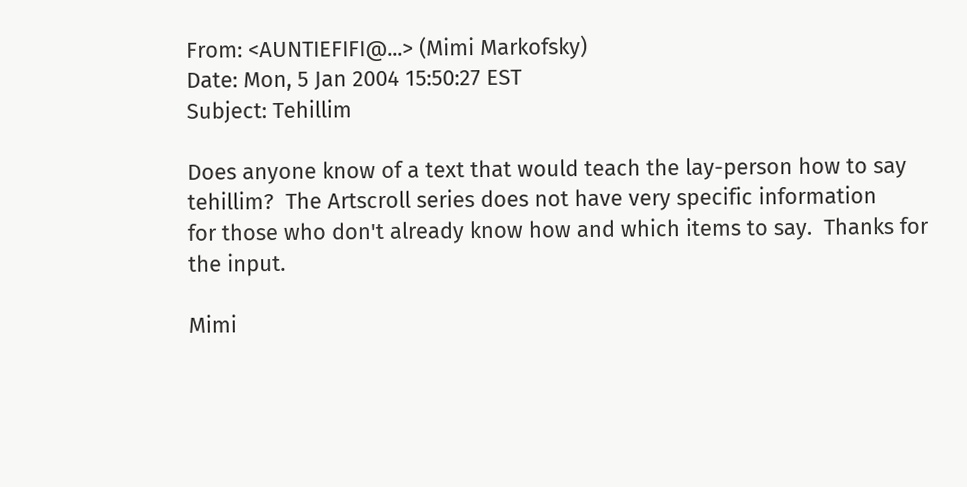From: <AUNTIEFIFI@...> (Mimi Markofsky)
Date: Mon, 5 Jan 2004 15:50:27 EST
Subject: Tehillim

Does anyone know of a text that would teach the lay-person how to say
tehillim?  The Artscroll series does not have very specific information
for those who don't already know how and which items to say.  Thanks for
the input.

Mimi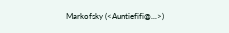Markofsky (<Auntiefifi@...>)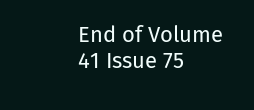End of Volume 41 Issue 75